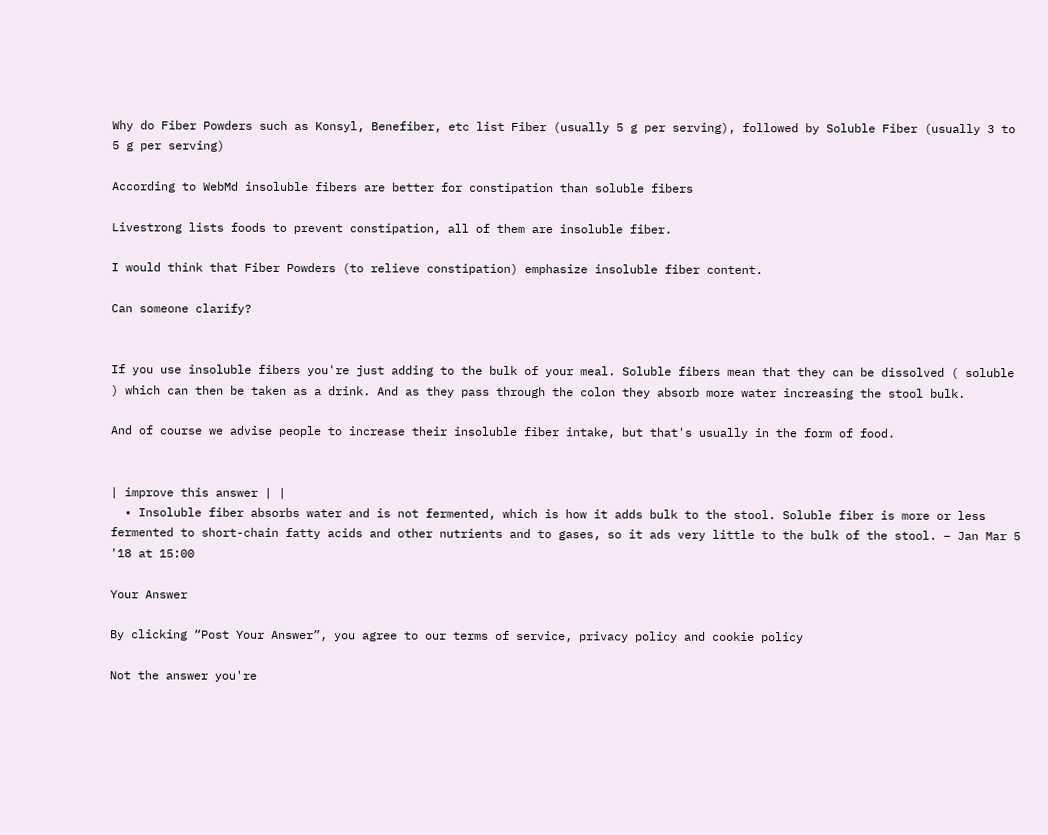Why do Fiber Powders such as Konsyl, Benefiber, etc list Fiber (usually 5 g per serving), followed by Soluble Fiber (usually 3 to 5 g per serving)

According to WebMd insoluble fibers are better for constipation than soluble fibers

Livestrong lists foods to prevent constipation, all of them are insoluble fiber.

I would think that Fiber Powders (to relieve constipation) emphasize insoluble fiber content.

Can someone clarify?


If you use insoluble fibers you're just adding to the bulk of your meal. Soluble fibers mean that they can be dissolved ( soluble ) which can then be taken as a drink. And as they pass through the colon they absorb more water increasing the stool bulk.

And of course we advise people to increase their insoluble fiber intake, but that's usually in the form of food.


| improve this answer | |
  • Insoluble fiber absorbs water and is not fermented, which is how it adds bulk to the stool. Soluble fiber is more or less fermented to short-chain fatty acids and other nutrients and to gases, so it ads very little to the bulk of the stool. – Jan Mar 5 '18 at 15:00

Your Answer

By clicking “Post Your Answer”, you agree to our terms of service, privacy policy and cookie policy

Not the answer you're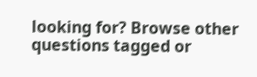looking for? Browse other questions tagged or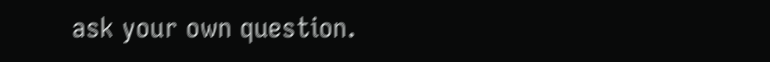ask your own question.